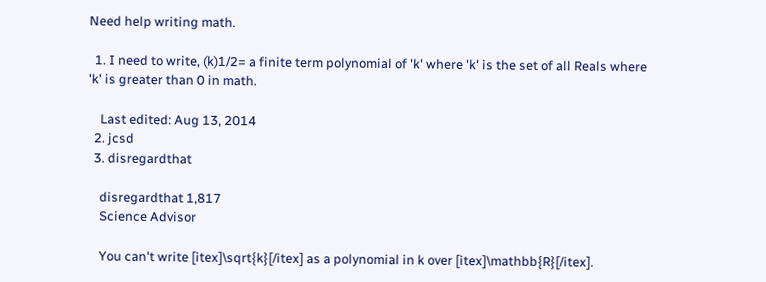Need help writing math.

  1. I need to write, (k)1/2= a finite term polynomial of 'k' where 'k' is the set of all Reals where 'k' is greater than 0 in math.

    Last edited: Aug 13, 2014
  2. jcsd
  3. disregardthat

    disregardthat 1,817
    Science Advisor

    You can't write [itex]\sqrt{k}[/itex] as a polynomial in k over [itex]\mathbb{R}[/itex].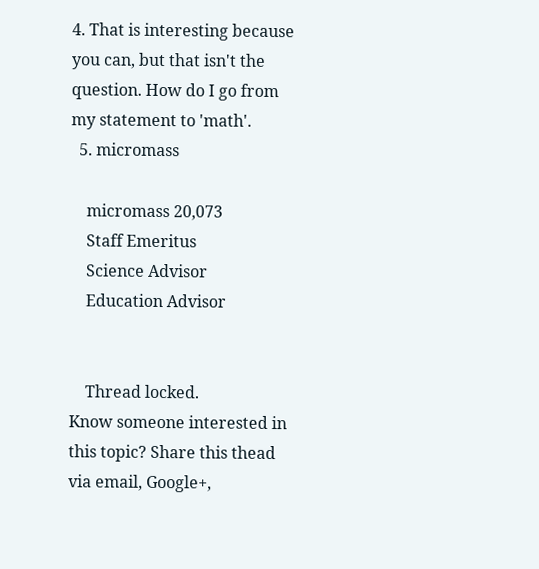4. That is interesting because you can, but that isn't the question. How do I go from my statement to 'math'.
  5. micromass

    micromass 20,073
    Staff Emeritus
    Science Advisor
    Education Advisor


    Thread locked.
Know someone interested in this topic? Share this thead via email, Google+,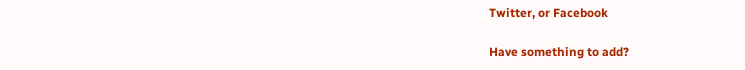Twitter, or Facebook

Have something to add?